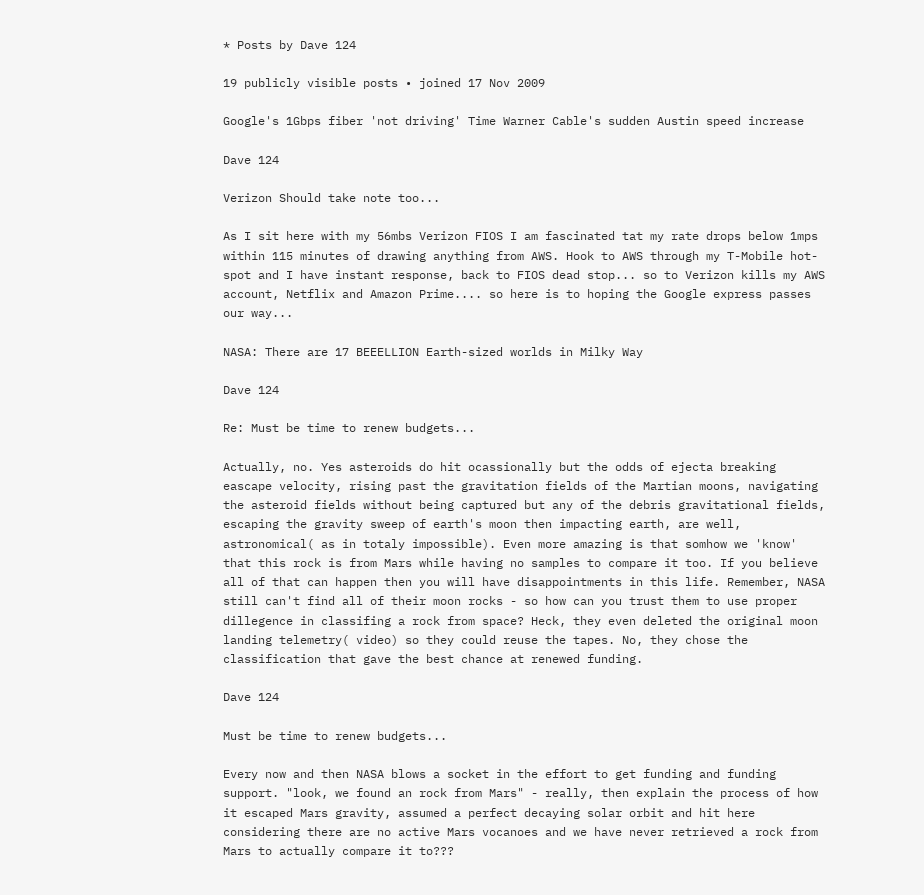* Posts by Dave 124

19 publicly visible posts • joined 17 Nov 2009

Google's 1Gbps fiber 'not driving' Time Warner Cable's sudden Austin speed increase

Dave 124

Verizon Should take note too...

As I sit here with my 56mbs Verizon FIOS I am fascinated tat my rate drops below 1mps within 115 minutes of drawing anything from AWS. Hook to AWS through my T-Mobile hot-spot and I have instant response, back to FIOS dead stop... so to Verizon kills my AWS account, Netflix and Amazon Prime.... so here is to hoping the Google express passes our way...

NASA: There are 17 BEEELLION Earth-sized worlds in Milky Way

Dave 124

Re: Must be time to renew budgets...

Actually, no. Yes asteroids do hit ocassionally but the odds of ejecta breaking eascape velocity, rising past the gravitation fields of the Martian moons, navigating the asteroid fields without being captured but any of the debris gravitational fields, escaping the gravity sweep of earth's moon then impacting earth, are well, astronomical( as in totaly impossible). Even more amazing is that somhow we 'know' that this rock is from Mars while having no samples to compare it too. If you believe all of that can happen then you will have disappointments in this life. Remember, NASA still can't find all of their moon rocks - so how can you trust them to use proper dillegence in classifing a rock from space? Heck, they even deleted the original moon landing telemetry( video) so they could reuse the tapes. No, they chose the classification that gave the best chance at renewed funding.

Dave 124

Must be time to renew budgets...

Every now and then NASA blows a socket in the effort to get funding and funding support. "look, we found an rock from Mars" - really, then explain the process of how it escaped Mars gravity, assumed a perfect decaying solar orbit and hit here considering there are no active Mars vocanoes and we have never retrieved a rock from Mars to actually compare it to???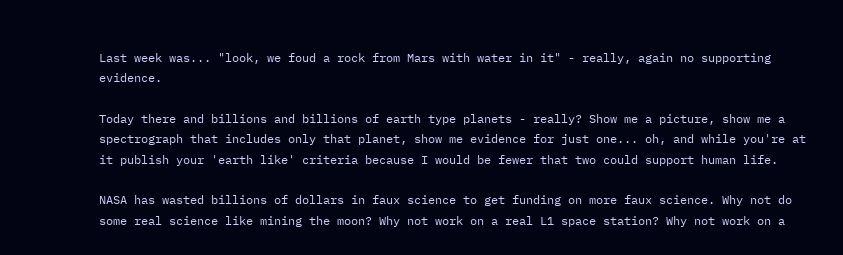Last week was... "look, we foud a rock from Mars with water in it" - really, again no supporting evidence.

Today there and billions and billions of earth type planets - really? Show me a picture, show me a spectrograph that includes only that planet, show me evidence for just one... oh, and while you're at it publish your 'earth like' criteria because I would be fewer that two could support human life.

NASA has wasted billions of dollars in faux science to get funding on more faux science. Why not do some real science like mining the moon? Why not work on a real L1 space station? Why not work on a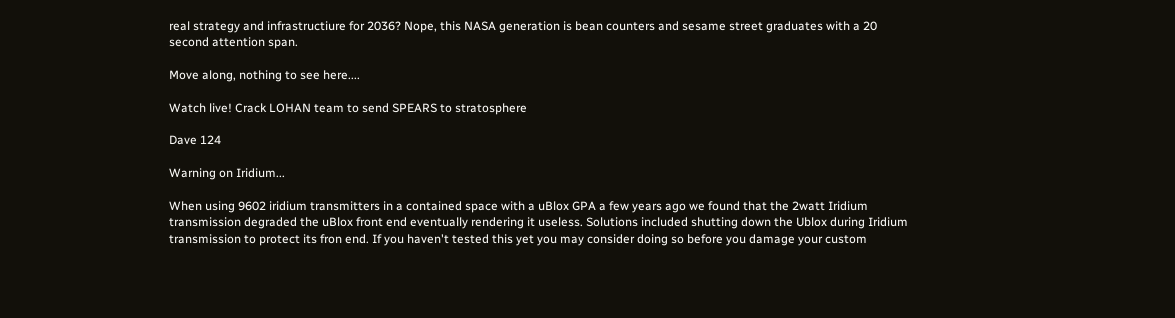real strategy and infrastructiure for 2036? Nope, this NASA generation is bean counters and sesame street graduates with a 20 second attention span.

Move along, nothing to see here....

Watch live! Crack LOHAN team to send SPEARS to stratosphere

Dave 124

Warning on Iridium...

When using 9602 iridium transmitters in a contained space with a uBlox GPA a few years ago we found that the 2watt Iridium transmission degraded the uBlox front end eventually rendering it useless. Solutions included shutting down the Ublox during Iridium transmission to protect its fron end. If you haven't tested this yet you may consider doing so before you damage your custom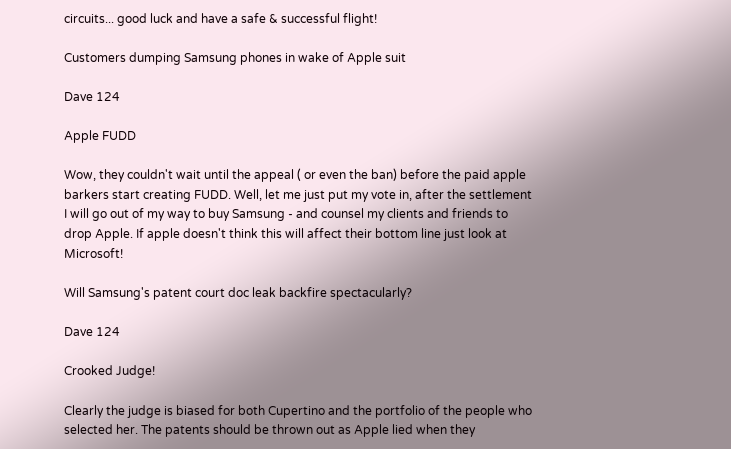circuits... good luck and have a safe & successful flight!

Customers dumping Samsung phones in wake of Apple suit

Dave 124

Apple FUDD

Wow, they couldn't wait until the appeal ( or even the ban) before the paid apple barkers start creating FUDD. Well, let me just put my vote in, after the settlement I will go out of my way to buy Samsung - and counsel my clients and friends to drop Apple. If apple doesn't think this will affect their bottom line just look at Microsoft!

Will Samsung's patent court doc leak backfire spectacularly?

Dave 124

Crooked Judge!

Clearly the judge is biased for both Cupertino and the portfolio of the people who selected her. The patents should be thrown out as Apple lied when they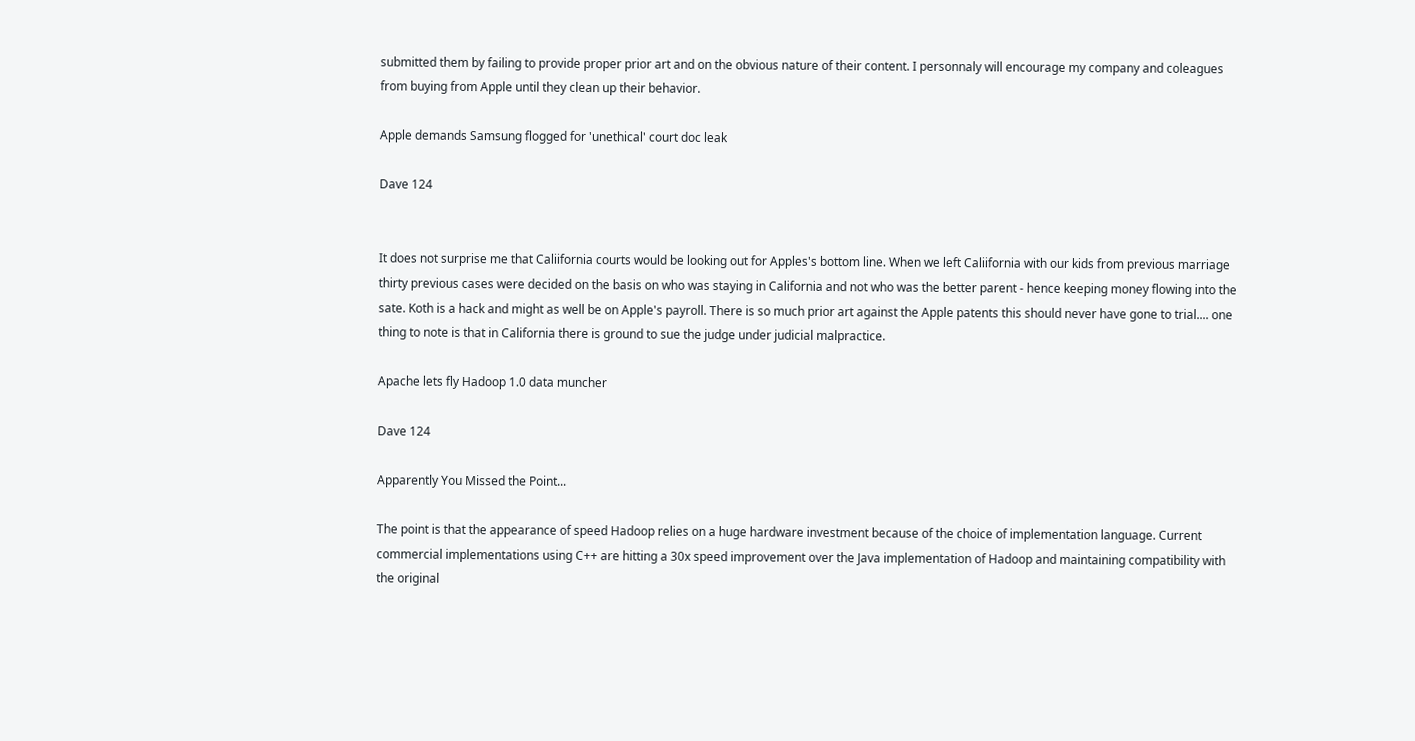submitted them by failing to provide proper prior art and on the obvious nature of their content. I personnaly will encourage my company and coleagues from buying from Apple until they clean up their behavior.

Apple demands Samsung flogged for 'unethical' court doc leak

Dave 124


It does not surprise me that Caliifornia courts would be looking out for Apples's bottom line. When we left Caliifornia with our kids from previous marriage thirty previous cases were decided on the basis on who was staying in California and not who was the better parent - hence keeping money flowing into the sate. Koth is a hack and might as well be on Apple's payroll. There is so much prior art against the Apple patents this should never have gone to trial.... one thing to note is that in California there is ground to sue the judge under judicial malpractice.

Apache lets fly Hadoop 1.0 data muncher

Dave 124

Apparently You Missed the Point...

The point is that the appearance of speed Hadoop relies on a huge hardware investment because of the choice of implementation language. Current commercial implementations using C++ are hitting a 30x speed improvement over the Java implementation of Hadoop and maintaining compatibility with the original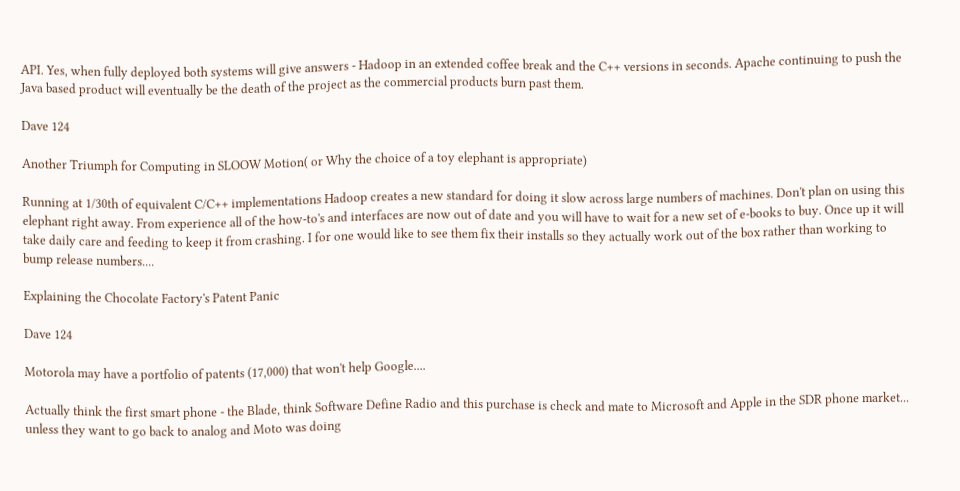API. Yes, when fully deployed both systems will give answers - Hadoop in an extended coffee break and the C++ versions in seconds. Apache continuing to push the Java based product will eventually be the death of the project as the commercial products burn past them.

Dave 124

Another Triumph for Computing in SLOOW Motion( or Why the choice of a toy elephant is appropriate)

Running at 1/30th of equivalent C/C++ implementations Hadoop creates a new standard for doing it slow across large numbers of machines. Don't plan on using this elephant right away. From experience all of the how-to's and interfaces are now out of date and you will have to wait for a new set of e-books to buy. Once up it will take daily care and feeding to keep it from crashing. I for one would like to see them fix their installs so they actually work out of the box rather than working to bump release numbers....

Explaining the Chocolate Factory's Patent Panic

Dave 124

Motorola may have a portfolio of patents (17,000) that won't help Google....

Actually think the first smart phone - the Blade, think Software Define Radio and this purchase is check and mate to Microsoft and Apple in the SDR phone market... unless they want to go back to analog and Moto was doing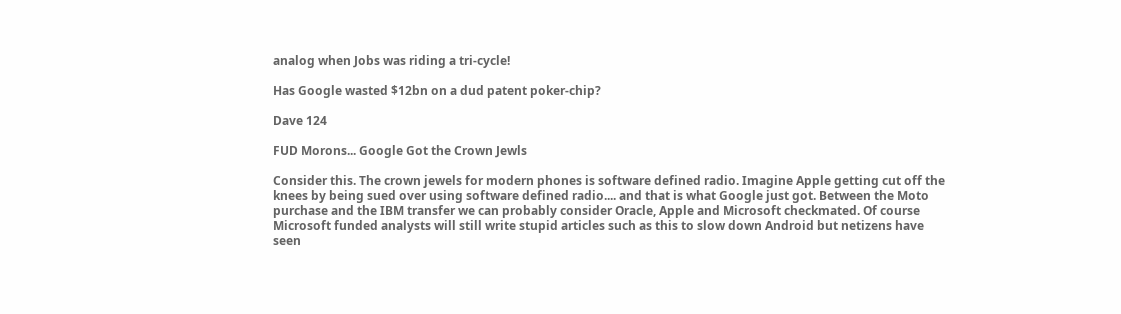analog when Jobs was riding a tri-cycle!

Has Google wasted $12bn on a dud patent poker-chip?

Dave 124

FUD Morons... Google Got the Crown Jewls

Consider this. The crown jewels for modern phones is software defined radio. Imagine Apple getting cut off the knees by being sued over using software defined radio.... and that is what Google just got. Between the Moto purchase and the IBM transfer we can probably consider Oracle, Apple and Microsoft checkmated. Of course Microsoft funded analysts will still write stupid articles such as this to slow down Android but netizens have seen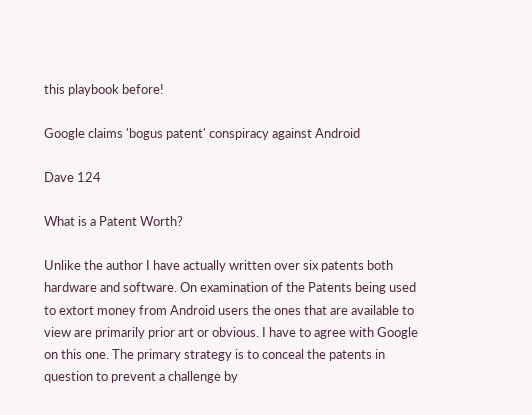this playbook before!

Google claims 'bogus patent' conspiracy against Android

Dave 124

What is a Patent Worth?

Unlike the author I have actually written over six patents both hardware and software. On examination of the Patents being used to extort money from Android users the ones that are available to view are primarily prior art or obvious. I have to agree with Google on this one. The primary strategy is to conceal the patents in question to prevent a challenge by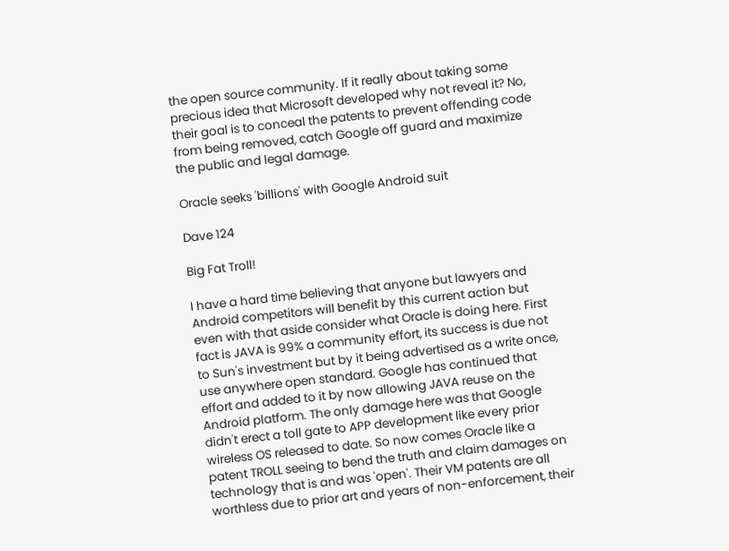the open source community. If it really about taking some precious idea that Microsoft developed why not reveal it? No, their goal is to conceal the patents to prevent offending code from being removed, catch Google off guard and maximize the public and legal damage.

Oracle seeks 'billions' with Google Android suit

Dave 124

Big Fat Troll!

I have a hard time believing that anyone but lawyers and Android competitors will benefit by this current action but even with that aside consider what Oracle is doing here. First fact is JAVA is 99% a community effort, its success is due not to Sun's investment but by it being advertised as a write once, use anywhere open standard. Google has continued that effort and added to it by now allowing JAVA reuse on the Android platform. The only damage here was that Google didn't erect a toll gate to APP development like every prior wireless OS released to date. So now comes Oracle like a patent TROLL seeing to bend the truth and claim damages on technology that is and was 'open'. Their VM patents are all worthless due to prior art and years of non-enforcement, their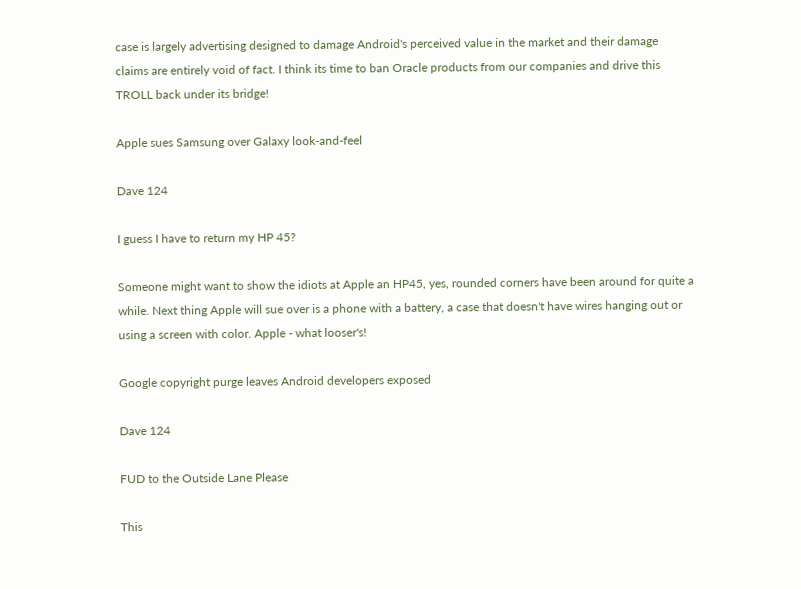case is largely advertising designed to damage Android's perceived value in the market and their damage claims are entirely void of fact. I think its time to ban Oracle products from our companies and drive this TROLL back under its bridge!

Apple sues Samsung over Galaxy look-and-feel

Dave 124

I guess I have to return my HP 45?

Someone might want to show the idiots at Apple an HP45, yes, rounded corners have been around for quite a while. Next thing Apple will sue over is a phone with a battery, a case that doesn't have wires hanging out or using a screen with color. Apple - what looser's!

Google copyright purge leaves Android developers exposed

Dave 124

FUD to the Outside Lane Please

This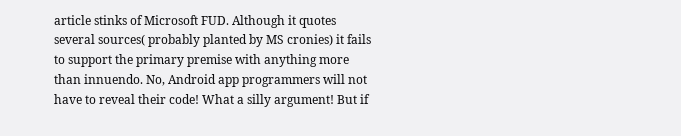article stinks of Microsoft FUD. Although it quotes several sources( probably planted by MS cronies) it fails to support the primary premise with anything more than innuendo. No, Android app programmers will not have to reveal their code! What a silly argument! But if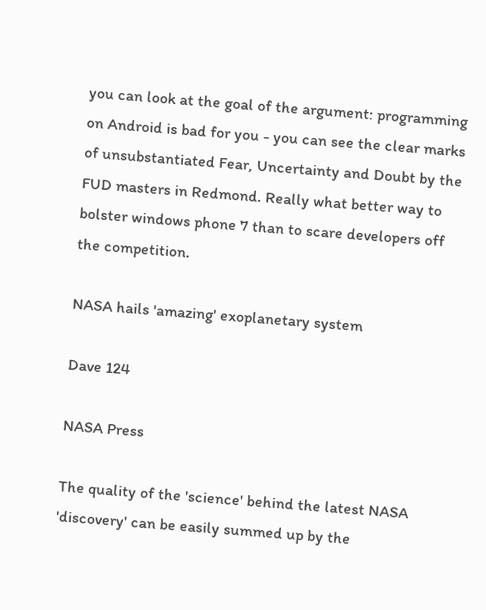you can look at the goal of the argument: programming on Android is bad for you - you can see the clear marks of unsubstantiated Fear, Uncertainty and Doubt by the FUD masters in Redmond. Really what better way to bolster windows phone 7 than to scare developers off the competition.

NASA hails 'amazing' exoplanetary system

Dave 124

NASA Press

The quality of the 'science' behind the latest NASA 'discovery' can be easily summed up by the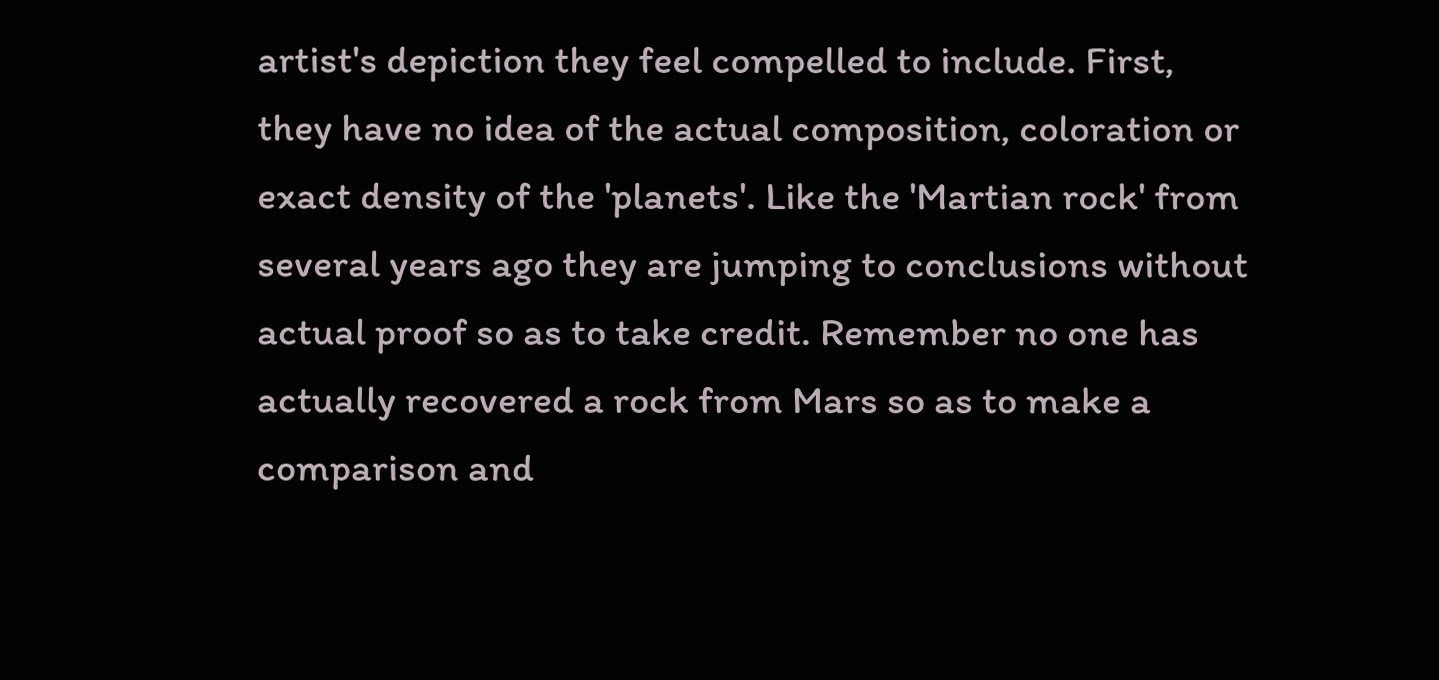artist's depiction they feel compelled to include. First, they have no idea of the actual composition, coloration or exact density of the 'planets'. Like the 'Martian rock' from several years ago they are jumping to conclusions without actual proof so as to take credit. Remember no one has actually recovered a rock from Mars so as to make a comparison and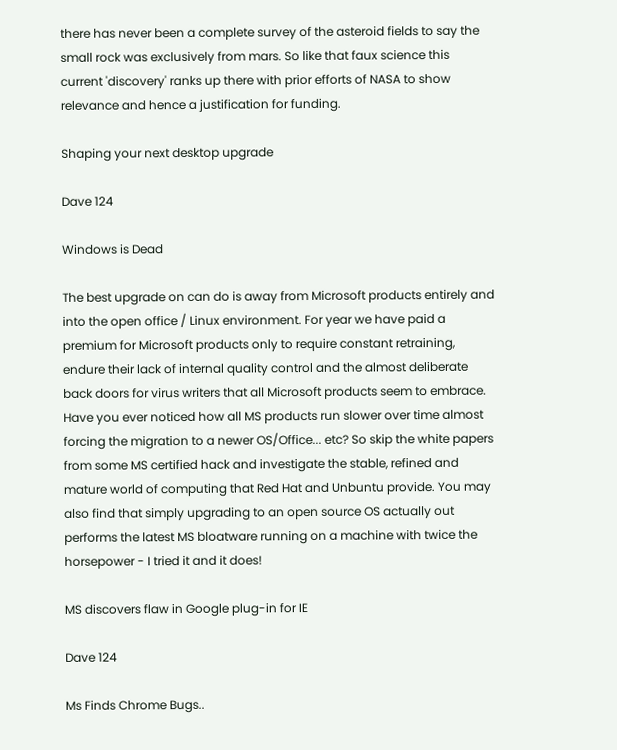there has never been a complete survey of the asteroid fields to say the small rock was exclusively from mars. So like that faux science this current 'discovery' ranks up there with prior efforts of NASA to show relevance and hence a justification for funding.

Shaping your next desktop upgrade

Dave 124

Windows is Dead

The best upgrade on can do is away from Microsoft products entirely and into the open office / Linux environment. For year we have paid a premium for Microsoft products only to require constant retraining, endure their lack of internal quality control and the almost deliberate back doors for virus writers that all Microsoft products seem to embrace. Have you ever noticed how all MS products run slower over time almost forcing the migration to a newer OS/Office... etc? So skip the white papers from some MS certified hack and investigate the stable, refined and mature world of computing that Red Hat and Unbuntu provide. You may also find that simply upgrading to an open source OS actually out performs the latest MS bloatware running on a machine with twice the horsepower - I tried it and it does!

MS discovers flaw in Google plug-in for IE

Dave 124

Ms Finds Chrome Bugs..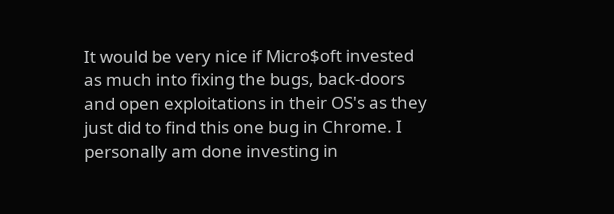It would be very nice if Micro$oft invested as much into fixing the bugs, back-doors and open exploitations in their OS's as they just did to find this one bug in Chrome. I personally am done investing in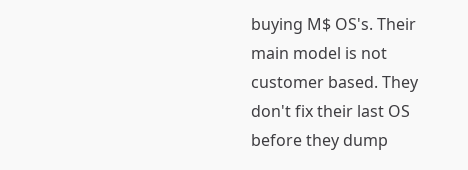buying M$ OS's. Their main model is not customer based. They don't fix their last OS before they dump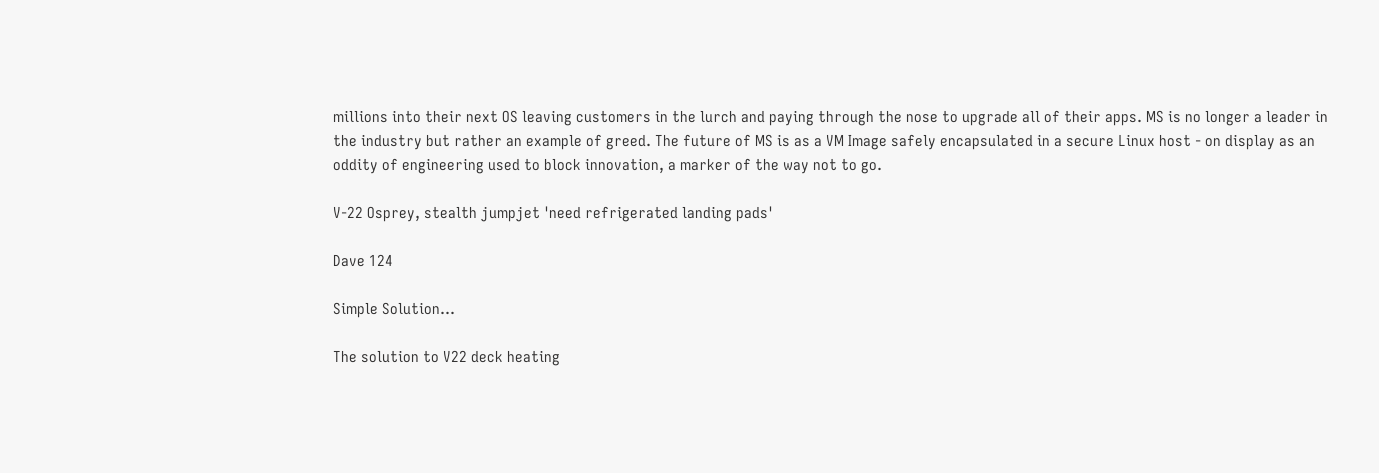millions into their next OS leaving customers in the lurch and paying through the nose to upgrade all of their apps. MS is no longer a leader in the industry but rather an example of greed. The future of MS is as a VM Image safely encapsulated in a secure Linux host - on display as an oddity of engineering used to block innovation, a marker of the way not to go.

V-22 Osprey, stealth jumpjet 'need refrigerated landing pads'

Dave 124

Simple Solution...

The solution to V22 deck heating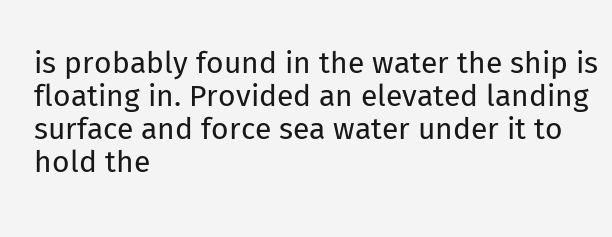is probably found in the water the ship is floating in. Provided an elevated landing surface and force sea water under it to hold the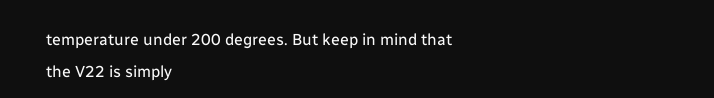temperature under 200 degrees. But keep in mind that the V22 is simply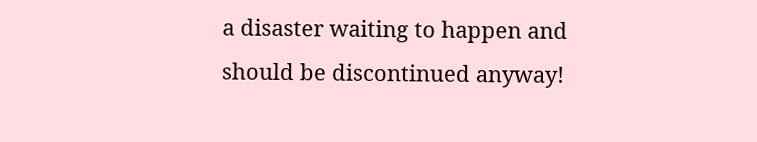a disaster waiting to happen and should be discontinued anyway!